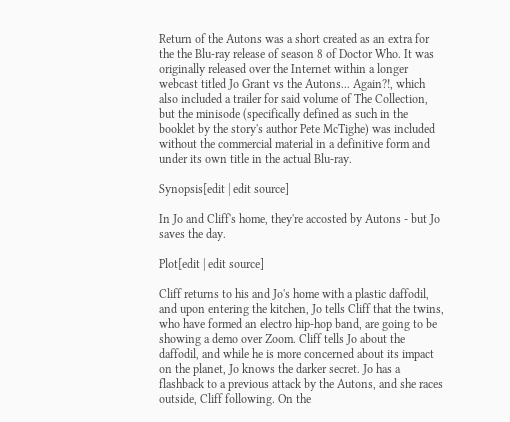Return of the Autons was a short created as an extra for the the Blu-ray release of season 8 of Doctor Who. It was originally released over the Internet within a longer webcast titled Jo Grant vs the Autons... Again?!, which also included a trailer for said volume of The Collection, but the minisode (specifically defined as such in the booklet by the story's author Pete McTighe) was included without the commercial material in a definitive form and under its own title in the actual Blu-ray.

Synopsis[edit | edit source]

In Jo and Cliff's home, they're accosted by Autons - but Jo saves the day.

Plot[edit | edit source]

Cliff returns to his and Jo's home with a plastic daffodil, and upon entering the kitchen, Jo tells Cliff that the twins, who have formed an electro hip-hop band, are going to be showing a demo over Zoom. Cliff tells Jo about the daffodil, and while he is more concerned about its impact on the planet, Jo knows the darker secret. Jo has a flashback to a previous attack by the Autons, and she races outside, Cliff following. On the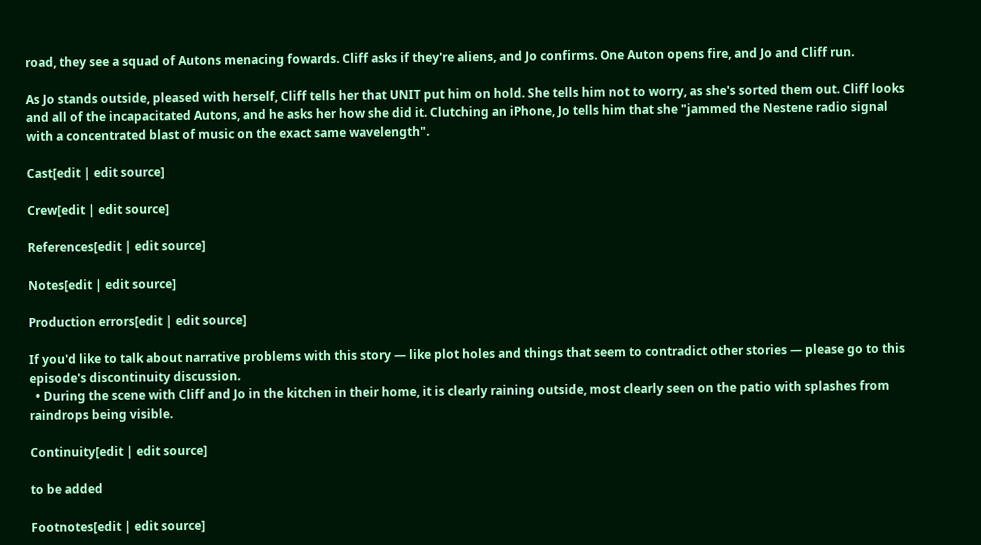road, they see a squad of Autons menacing fowards. Cliff asks if they're aliens, and Jo confirms. One Auton opens fire, and Jo and Cliff run.

As Jo stands outside, pleased with herself, Cliff tells her that UNIT put him on hold. She tells him not to worry, as she's sorted them out. Cliff looks and all of the incapacitated Autons, and he asks her how she did it. Clutching an iPhone, Jo tells him that she "jammed the Nestene radio signal with a concentrated blast of music on the exact same wavelength".

Cast[edit | edit source]

Crew[edit | edit source]

References[edit | edit source]

Notes[edit | edit source]

Production errors[edit | edit source]

If you'd like to talk about narrative problems with this story — like plot holes and things that seem to contradict other stories — please go to this episode's discontinuity discussion.
  • During the scene with Cliff and Jo in the kitchen in their home, it is clearly raining outside, most clearly seen on the patio with splashes from raindrops being visible.

Continuity[edit | edit source]

to be added

Footnotes[edit | edit source]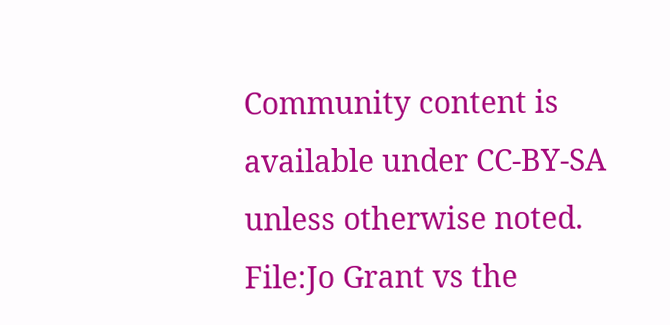Community content is available under CC-BY-SA unless otherwise noted.
File:Jo Grant vs the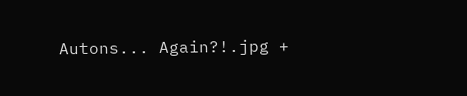Autons... Again?!.jpg +